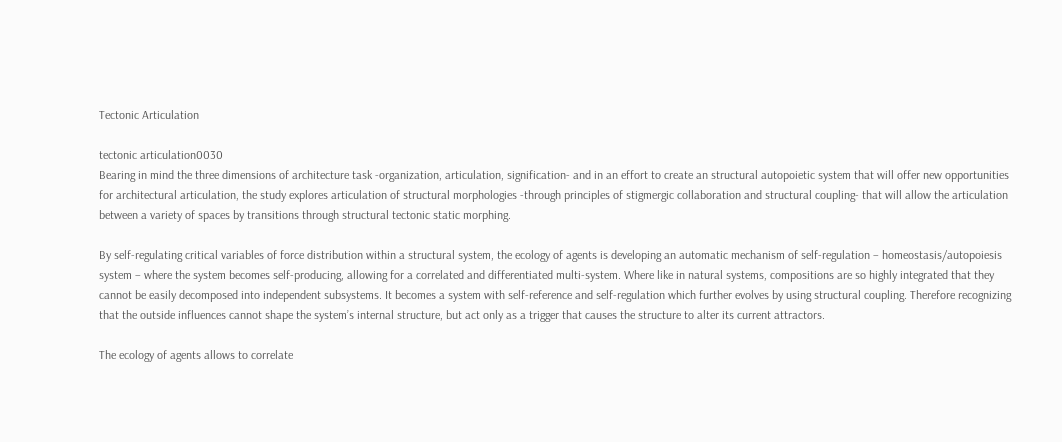Tectonic Articulation

tectonic articulation0030
Bearing in mind the three dimensions of architecture task -organization, articulation, signification- and in an effort to create an structural autopoietic system that will offer new opportunities for architectural articulation, the study explores articulation of structural morphologies -through principles of stigmergic collaboration and structural coupling- that will allow the articulation between a variety of spaces by transitions through structural tectonic static morphing.

By self-regulating critical variables of force distribution within a structural system, the ecology of agents is developing an automatic mechanism of self-regulation – homeostasis/autopoiesis system – where the system becomes self-producing, allowing for a correlated and differentiated multi-system. Where like in natural systems, compositions are so highly integrated that they cannot be easily decomposed into independent subsystems. It becomes a system with self-reference and self-regulation which further evolves by using structural coupling. Therefore recognizing that the outside influences cannot shape the system’s internal structure, but act only as a trigger that causes the structure to alter its current attractors.

The ecology of agents allows to correlate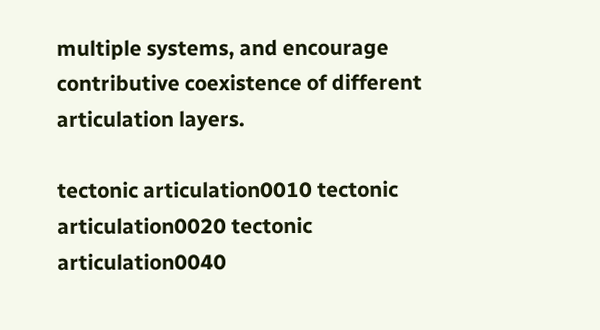multiple systems, and encourage contributive coexistence of different articulation layers.

tectonic articulation0010 tectonic articulation0020 tectonic articulation0040